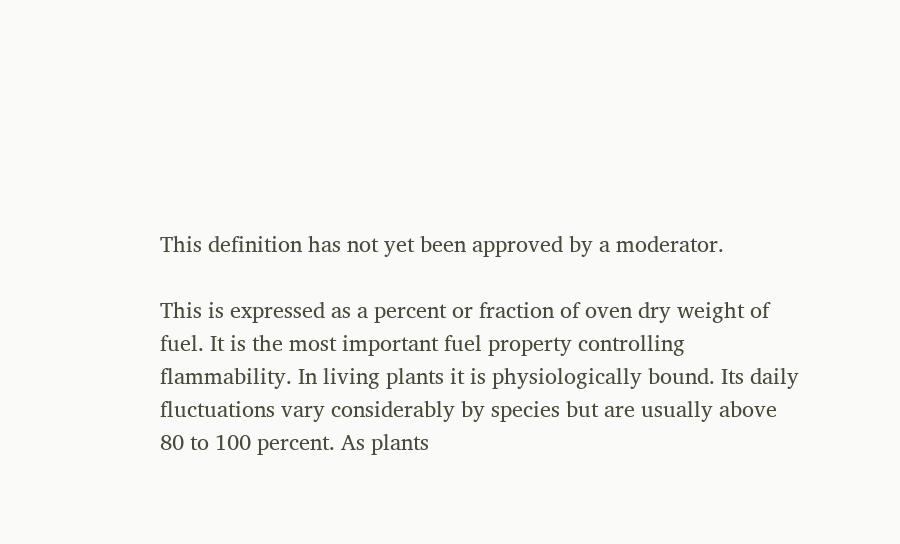This definition has not yet been approved by a moderator.

This is expressed as a percent or fraction of oven dry weight of fuel. It is the most important fuel property controlling flammability. In living plants it is physiologically bound. Its daily fluctuations vary considerably by species but are usually above 80 to 100 percent. As plants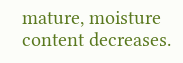mature, moisture content decreases.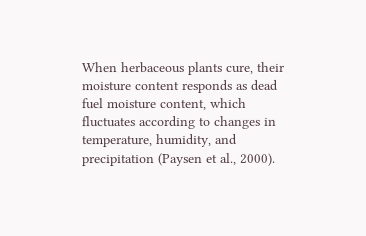When herbaceous plants cure, their moisture content responds as dead fuel moisture content, which fluctuates according to changes in temperature, humidity, and precipitation (Paysen et al., 2000).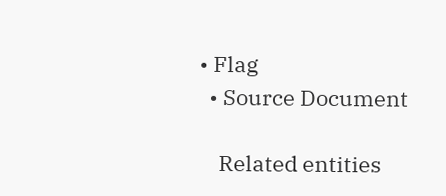• Flag
  • Source Document

    Related entities